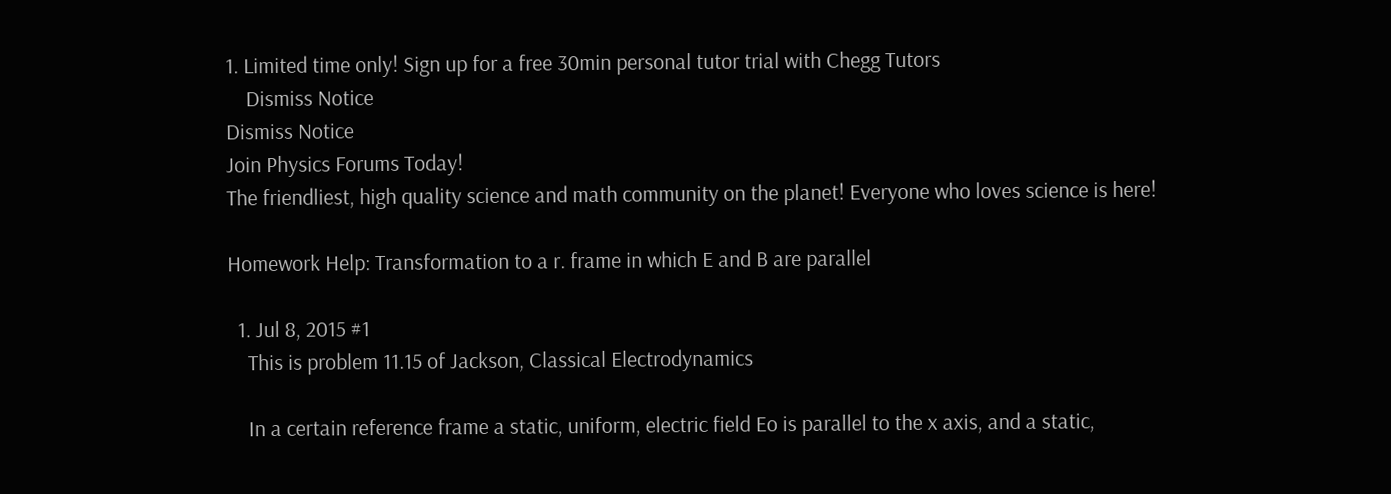1. Limited time only! Sign up for a free 30min personal tutor trial with Chegg Tutors
    Dismiss Notice
Dismiss Notice
Join Physics Forums Today!
The friendliest, high quality science and math community on the planet! Everyone who loves science is here!

Homework Help: Transformation to a r. frame in which E and B are parallel

  1. Jul 8, 2015 #1
    This is problem 11.15 of Jackson, Classical Electrodynamics

    In a certain reference frame a static, uniform, electric field Eo is parallel to the x axis, and a static,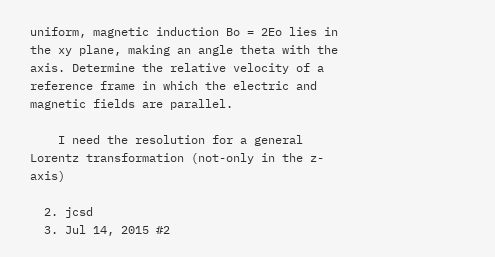uniform, magnetic induction Bo = 2Eo lies in the xy plane, making an angle theta with the axis. Determine the relative velocity of a reference frame in which the electric and magnetic fields are parallel.

    I need the resolution for a general Lorentz transformation (not-only in the z-axis)

  2. jcsd
  3. Jul 14, 2015 #2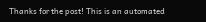Thanks for the post! This is an automated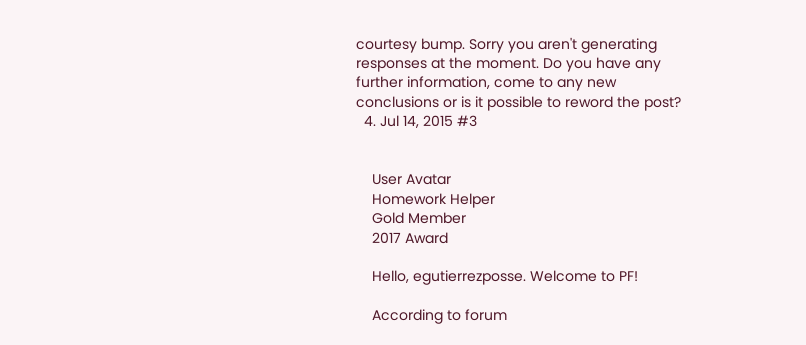courtesy bump. Sorry you aren't generating responses at the moment. Do you have any further information, come to any new conclusions or is it possible to reword the post?
  4. Jul 14, 2015 #3


    User Avatar
    Homework Helper
    Gold Member
    2017 Award

    Hello, egutierrezposse. Welcome to PF!

    According to forum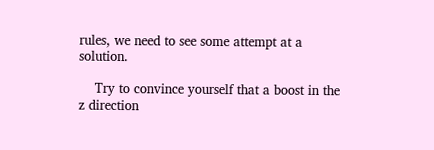rules, we need to see some attempt at a solution.

    Try to convince yourself that a boost in the z direction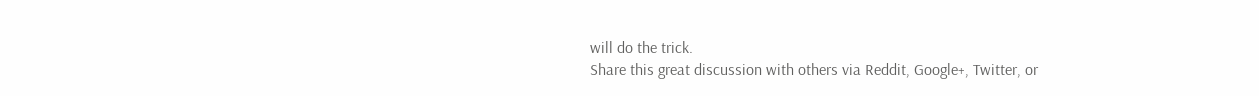will do the trick.
Share this great discussion with others via Reddit, Google+, Twitter, or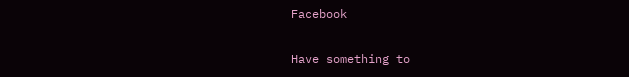Facebook

Have something to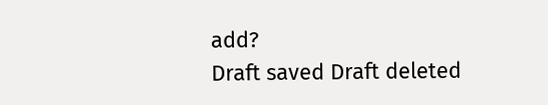add?
Draft saved Draft deleted